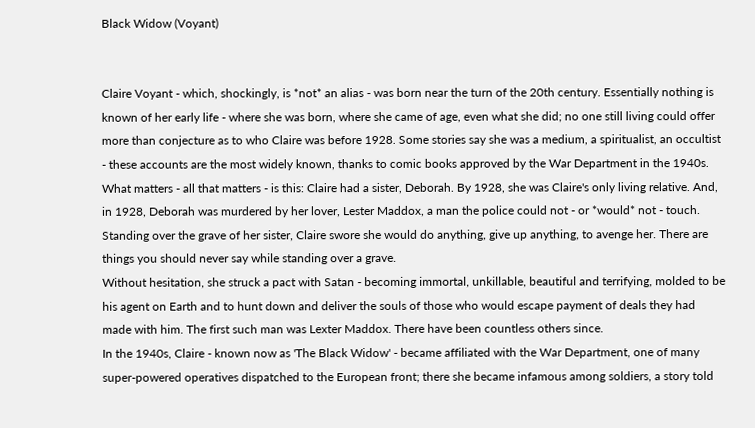Black Widow (Voyant)


Claire Voyant - which, shockingly, is *not* an alias - was born near the turn of the 20th century. Essentially nothing is known of her early life - where she was born, where she came of age, even what she did; no one still living could offer more than conjecture as to who Claire was before 1928. Some stories say she was a medium, a spiritualist, an occultist - these accounts are the most widely known, thanks to comic books approved by the War Department in the 1940s.
What matters - all that matters - is this: Claire had a sister, Deborah. By 1928, she was Claire's only living relative. And, in 1928, Deborah was murdered by her lover, Lester Maddox, a man the police could not - or *would* not - touch.
Standing over the grave of her sister, Claire swore she would do anything, give up anything, to avenge her. There are things you should never say while standing over a grave.
Without hesitation, she struck a pact with Satan - becoming immortal, unkillable, beautiful and terrifying, molded to be his agent on Earth and to hunt down and deliver the souls of those who would escape payment of deals they had made with him. The first such man was Lexter Maddox. There have been countless others since.
In the 1940s, Claire - known now as 'The Black Widow' - became affiliated with the War Department, one of many super-powered operatives dispatched to the European front; there she became infamous among soldiers, a story told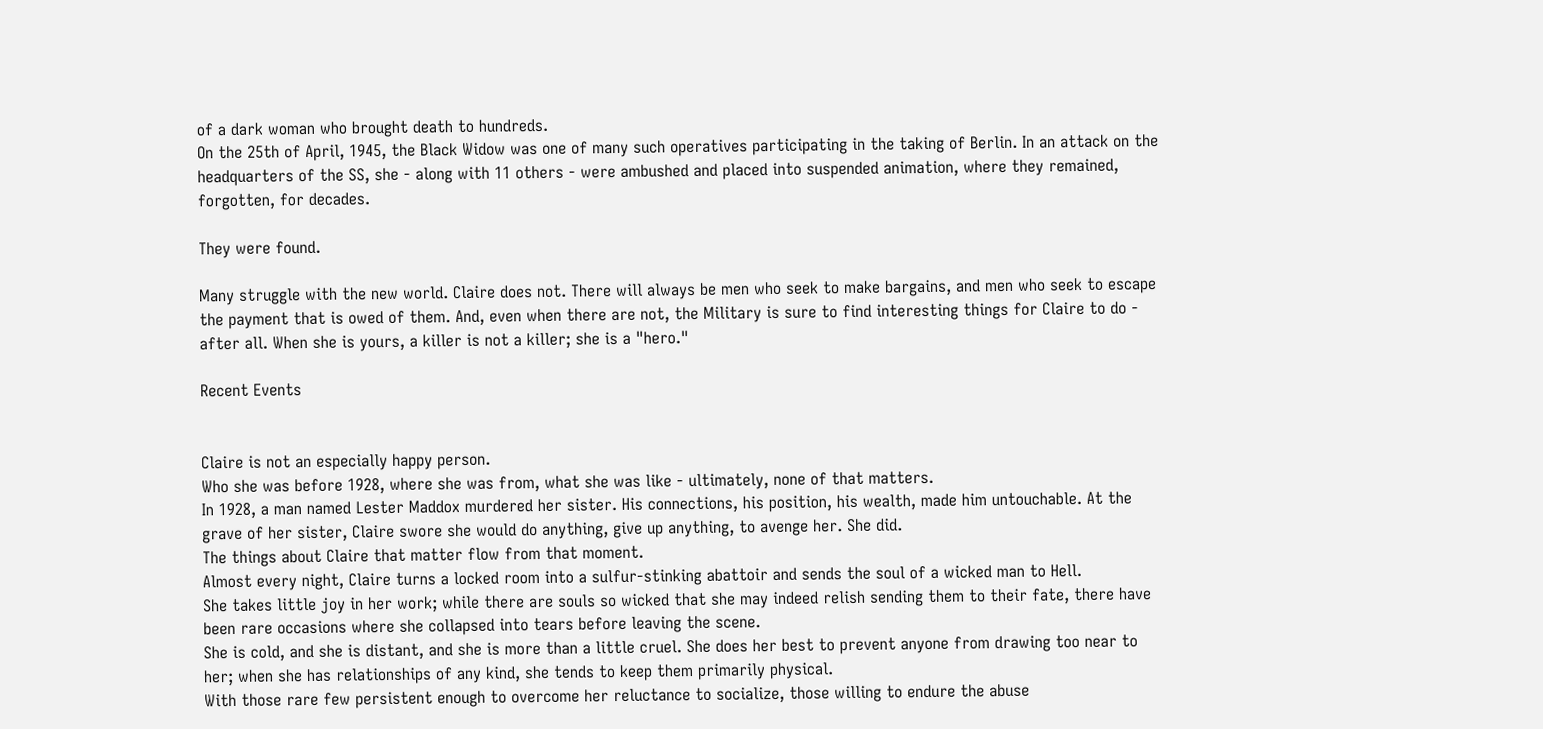of a dark woman who brought death to hundreds.
On the 25th of April, 1945, the Black Widow was one of many such operatives participating in the taking of Berlin. In an attack on the headquarters of the SS, she - along with 11 others - were ambushed and placed into suspended animation, where they remained, forgotten, for decades.

They were found.

Many struggle with the new world. Claire does not. There will always be men who seek to make bargains, and men who seek to escape the payment that is owed of them. And, even when there are not, the Military is sure to find interesting things for Claire to do - after all. When she is yours, a killer is not a killer; she is a "hero."

Recent Events


Claire is not an especially happy person.
Who she was before 1928, where she was from, what she was like - ultimately, none of that matters.
In 1928, a man named Lester Maddox murdered her sister. His connections, his position, his wealth, made him untouchable. At the grave of her sister, Claire swore she would do anything, give up anything, to avenge her. She did.
The things about Claire that matter flow from that moment.
Almost every night, Claire turns a locked room into a sulfur-stinking abattoir and sends the soul of a wicked man to Hell.
She takes little joy in her work; while there are souls so wicked that she may indeed relish sending them to their fate, there have been rare occasions where she collapsed into tears before leaving the scene.
She is cold, and she is distant, and she is more than a little cruel. She does her best to prevent anyone from drawing too near to her; when she has relationships of any kind, she tends to keep them primarily physical.
With those rare few persistent enough to overcome her reluctance to socialize, those willing to endure the abuse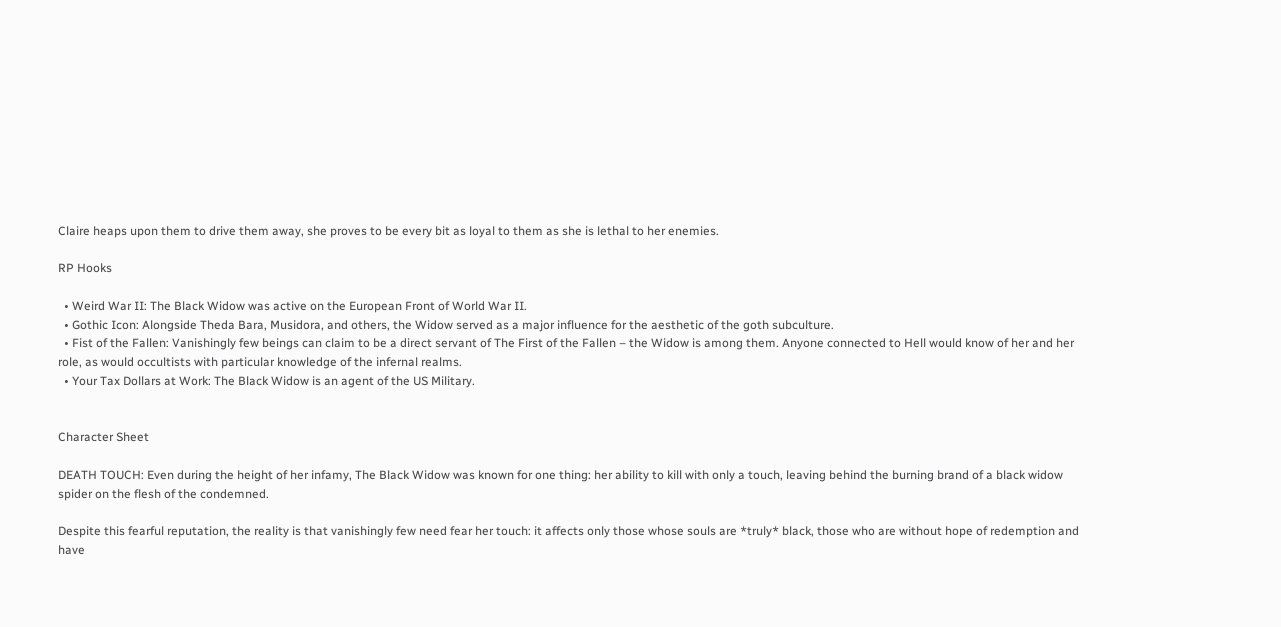Claire heaps upon them to drive them away, she proves to be every bit as loyal to them as she is lethal to her enemies.

RP Hooks

  • Weird War II: The Black Widow was active on the European Front of World War II.
  • Gothic Icon: Alongside Theda Bara, Musidora, and others, the Widow served as a major influence for the aesthetic of the goth subculture.
  • Fist of the Fallen: Vanishingly few beings can claim to be a direct servant of The First of the Fallen – the Widow is among them. Anyone connected to Hell would know of her and her role, as would occultists with particular knowledge of the infernal realms.
  • Your Tax Dollars at Work: The Black Widow is an agent of the US Military.


Character Sheet

DEATH TOUCH: Even during the height of her infamy, The Black Widow was known for one thing: her ability to kill with only a touch, leaving behind the burning brand of a black widow spider on the flesh of the condemned.

Despite this fearful reputation, the reality is that vanishingly few need fear her touch: it affects only those whose souls are *truly* black, those who are without hope of redemption and have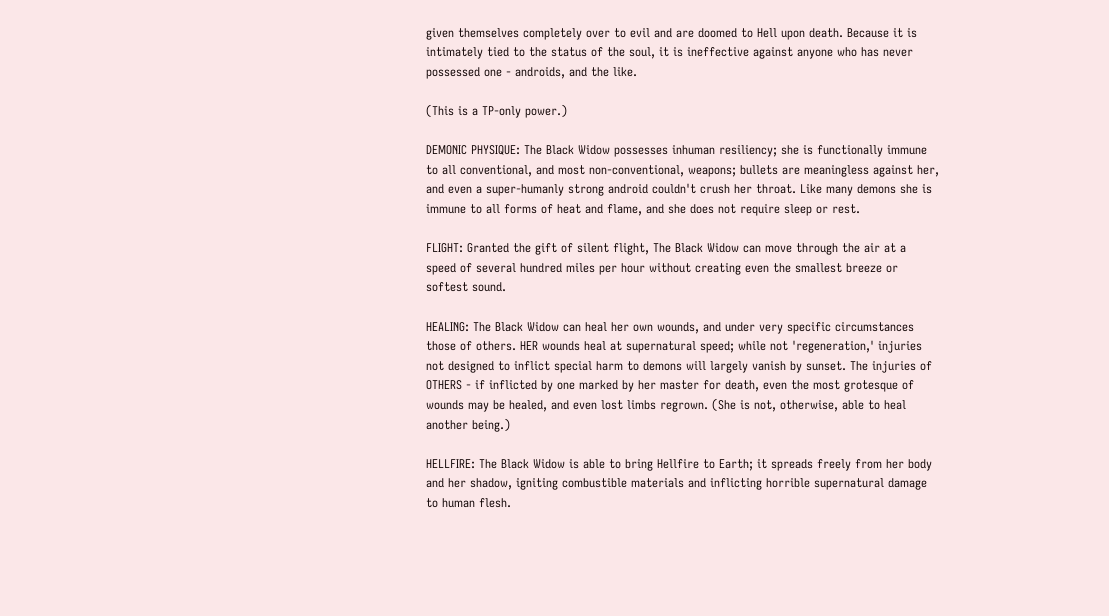given themselves completely over to evil and are doomed to Hell upon death. Because it is intimately tied to the status of the soul, it is ineffective against anyone who has never possessed one - androids, and the like.

(This is a TP-only power.)

DEMONIC PHYSIQUE: The Black Widow possesses inhuman resiliency; she is functionally immune to all conventional, and most non-conventional, weapons; bullets are meaningless against her, and even a super-humanly strong android couldn't crush her throat. Like many demons she is immune to all forms of heat and flame, and she does not require sleep or rest.

FLIGHT: Granted the gift of silent flight, The Black Widow can move through the air at a speed of several hundred miles per hour without creating even the smallest breeze or softest sound.

HEALING: The Black Widow can heal her own wounds, and under very specific circumstances those of others. HER wounds heal at supernatural speed; while not 'regeneration,' injuries not designed to inflict special harm to demons will largely vanish by sunset. The injuries of OTHERS - if inflicted by one marked by her master for death, even the most grotesque of wounds may be healed, and even lost limbs regrown. (She is not, otherwise, able to heal another being.)

HELLFIRE: The Black Widow is able to bring Hellfire to Earth; it spreads freely from her body and her shadow, igniting combustible materials and inflicting horrible supernatural damage to human flesh.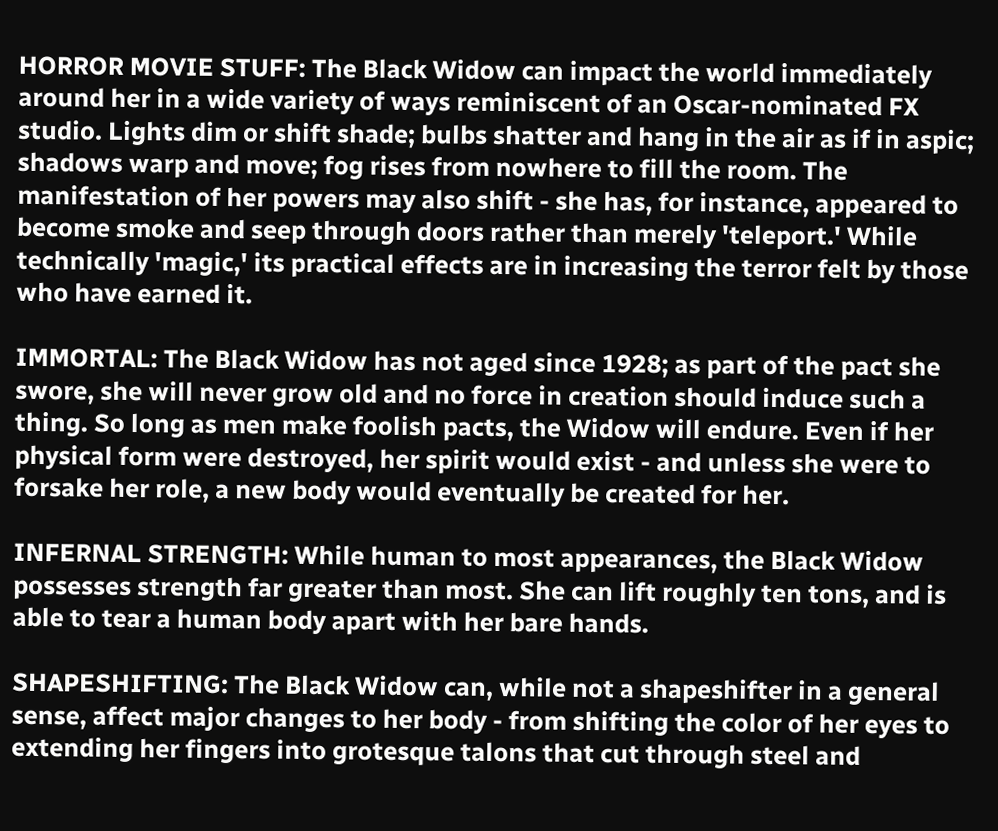HORROR MOVIE STUFF: The Black Widow can impact the world immediately around her in a wide variety of ways reminiscent of an Oscar-nominated FX studio. Lights dim or shift shade; bulbs shatter and hang in the air as if in aspic; shadows warp and move; fog rises from nowhere to fill the room. The manifestation of her powers may also shift - she has, for instance, appeared to become smoke and seep through doors rather than merely 'teleport.' While technically 'magic,' its practical effects are in increasing the terror felt by those who have earned it.

IMMORTAL: The Black Widow has not aged since 1928; as part of the pact she swore, she will never grow old and no force in creation should induce such a thing. So long as men make foolish pacts, the Widow will endure. Even if her physical form were destroyed, her spirit would exist - and unless she were to forsake her role, a new body would eventually be created for her.

INFERNAL STRENGTH: While human to most appearances, the Black Widow possesses strength far greater than most. She can lift roughly ten tons, and is able to tear a human body apart with her bare hands.

SHAPESHIFTING: The Black Widow can, while not a shapeshifter in a general sense, affect major changes to her body - from shifting the color of her eyes to extending her fingers into grotesque talons that cut through steel and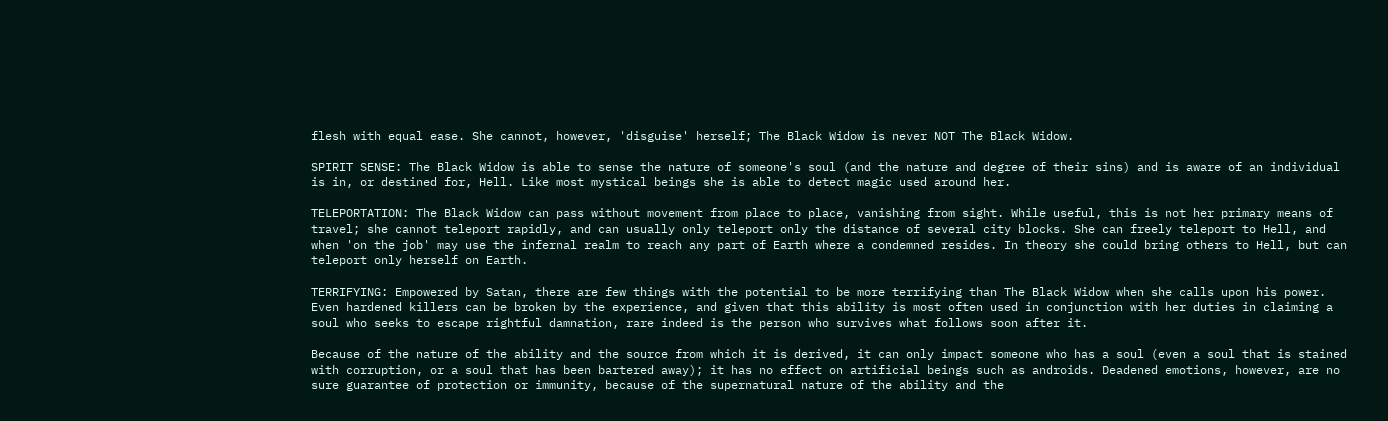flesh with equal ease. She cannot, however, 'disguise' herself; The Black Widow is never NOT The Black Widow.

SPIRIT SENSE: The Black Widow is able to sense the nature of someone's soul (and the nature and degree of their sins) and is aware of an individual is in, or destined for, Hell. Like most mystical beings she is able to detect magic used around her.

TELEPORTATION: The Black Widow can pass without movement from place to place, vanishing from sight. While useful, this is not her primary means of travel; she cannot teleport rapidly, and can usually only teleport only the distance of several city blocks. She can freely teleport to Hell, and when 'on the job' may use the infernal realm to reach any part of Earth where a condemned resides. In theory she could bring others to Hell, but can teleport only herself on Earth.

TERRIFYING: Empowered by Satan, there are few things with the potential to be more terrifying than The Black Widow when she calls upon his power. Even hardened killers can be broken by the experience, and given that this ability is most often used in conjunction with her duties in claiming a soul who seeks to escape rightful damnation, rare indeed is the person who survives what follows soon after it.

Because of the nature of the ability and the source from which it is derived, it can only impact someone who has a soul (even a soul that is stained with corruption, or a soul that has been bartered away); it has no effect on artificial beings such as androids. Deadened emotions, however, are no sure guarantee of protection or immunity, because of the supernatural nature of the ability and the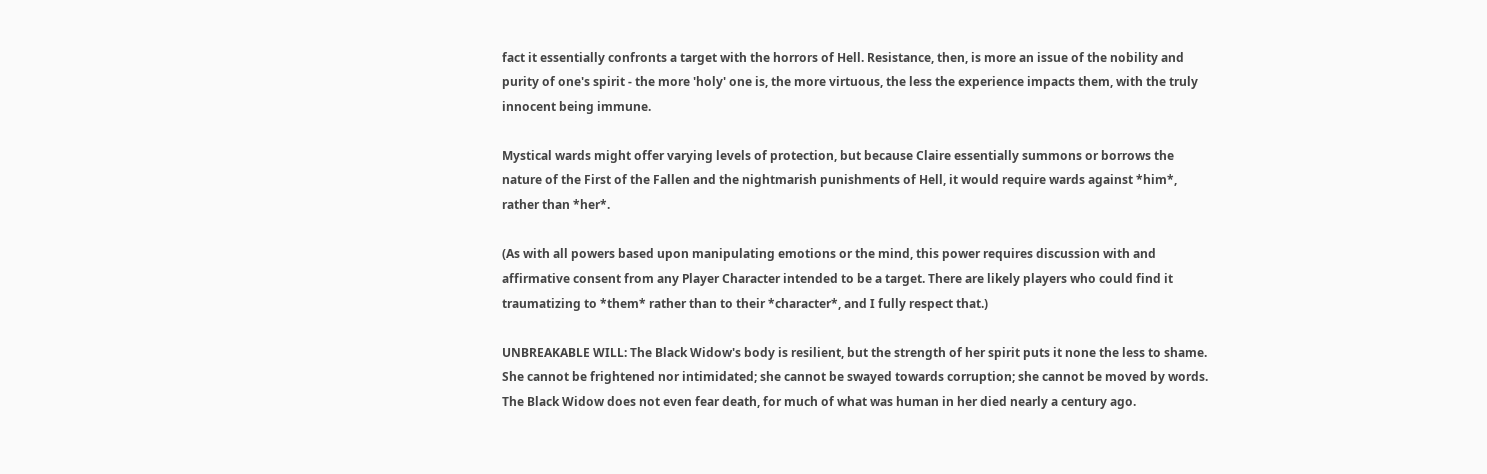fact it essentially confronts a target with the horrors of Hell. Resistance, then, is more an issue of the nobility and purity of one's spirit - the more 'holy' one is, the more virtuous, the less the experience impacts them, with the truly innocent being immune.

Mystical wards might offer varying levels of protection, but because Claire essentially summons or borrows the nature of the First of the Fallen and the nightmarish punishments of Hell, it would require wards against *him*, rather than *her*.

(As with all powers based upon manipulating emotions or the mind, this power requires discussion with and affirmative consent from any Player Character intended to be a target. There are likely players who could find it traumatizing to *them* rather than to their *character*, and I fully respect that.)

UNBREAKABLE WILL: The Black Widow's body is resilient, but the strength of her spirit puts it none the less to shame. She cannot be frightened nor intimidated; she cannot be swayed towards corruption; she cannot be moved by words. The Black Widow does not even fear death, for much of what was human in her died nearly a century ago.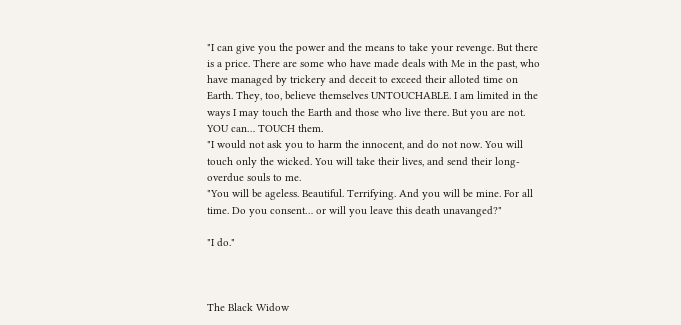"I can give you the power and the means to take your revenge. But there is a price. There are some who have made deals with Me in the past, who have managed by trickery and deceit to exceed their alloted time on Earth. They, too, believe themselves UNTOUCHABLE. I am limited in the ways I may touch the Earth and those who live there. But you are not. YOU can… TOUCH them.
"I would not ask you to harm the innocent, and do not now. You will touch only the wicked. You will take their lives, and send their long-overdue souls to me.
"You will be ageless. Beautiful. Terrifying. And you will be mine. For all time. Do you consent… or will you leave this death unavanged?"

"I do."



The Black Widow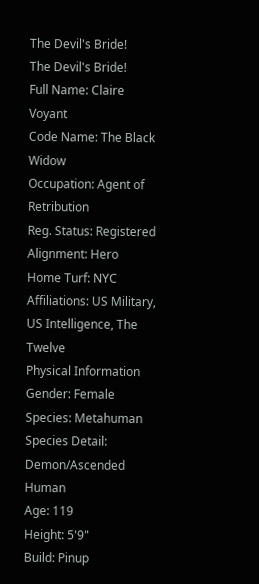The Devil's Bride!
The Devil's Bride!
Full Name: Claire Voyant
Code Name: The Black Widow
Occupation: Agent of Retribution
Reg. Status: Registered
Alignment: Hero
Home Turf: NYC
Affiliations: US Military, US Intelligence, The Twelve
Physical Information
Gender: Female
Species: Metahuman
Species Detail: Demon/Ascended Human
Age: 119
Height: 5'9"
Build: Pinup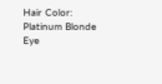Hair Color: Platinum Blonde
Eye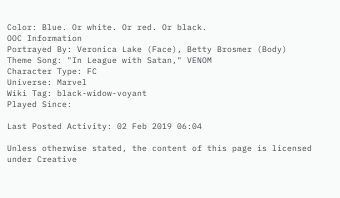Color: Blue. Or white. Or red. Or black.
OOC Information
Portrayed By: Veronica Lake (Face), Betty Brosmer (Body)
Theme Song: "In League with Satan," VENOM
Character Type: FC
Universe: Marvel
Wiki Tag: black-widow-voyant
Played Since:

Last Posted Activity: 02 Feb 2019 06:04

Unless otherwise stated, the content of this page is licensed under Creative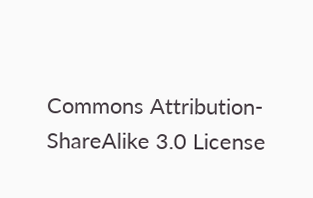Commons Attribution-ShareAlike 3.0 License